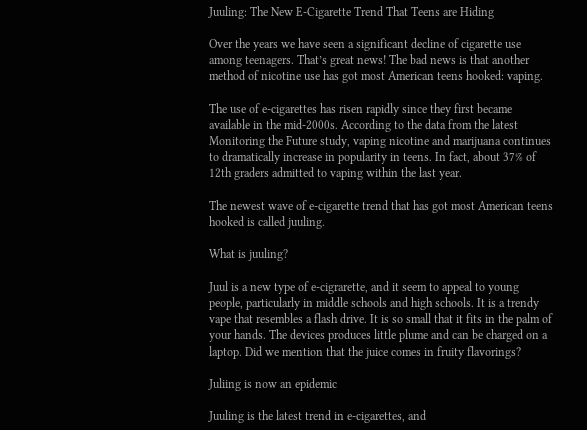Juuling: The New E-Cigarette Trend That Teens are Hiding

Over the years we have seen a significant decline of cigarette use among teenagers. That’s great news! The bad news is that another method of nicotine use has got most American teens hooked: vaping.

The use of e-cigarettes has risen rapidly since they first became available in the mid-2000s. According to the data from the latest Monitoring the Future study, vaping nicotine and marijuana continues to dramatically increase in popularity in teens. In fact, about 37% of 12th graders admitted to vaping within the last year.

The newest wave of e-cigarette trend that has got most American teens hooked is called juuling.

What is juuling?

Juul is a new type of e-cigrarette, and it seem to appeal to young people, particularly in middle schools and high schools. It is a trendy vape that resembles a flash drive. It is so small that it fits in the palm of your hands. The devices produces little plume and can be charged on a laptop. Did we mention that the juice comes in fruity flavorings?

Juliing is now an epidemic

Juuling is the latest trend in e-cigarettes, and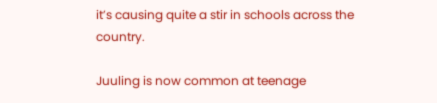it’s causing quite a stir in schools across the country.

Juuling is now common at teenage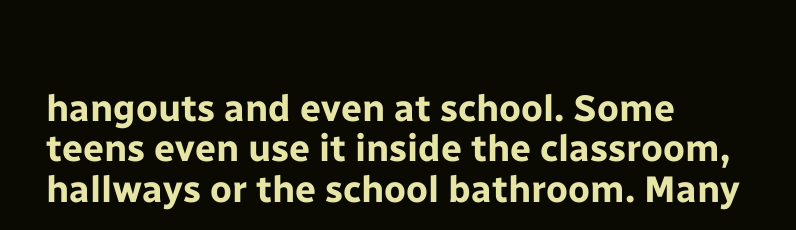hangouts and even at school. Some teens even use it inside the classroom, hallways or the school bathroom. Many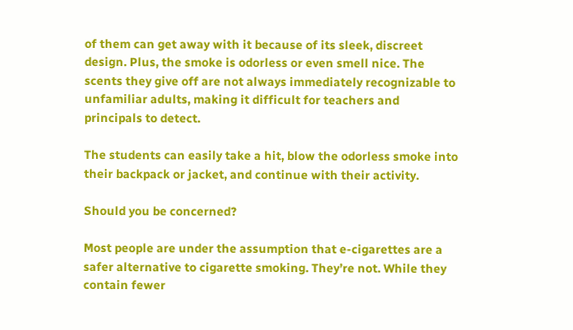of them can get away with it because of its sleek, discreet design. Plus, the smoke is odorless or even smell nice. The scents they give off are not always immediately recognizable to unfamiliar adults, making it difficult for teachers and principals to detect.

The students can easily take a hit, blow the odorless smoke into their backpack or jacket, and continue with their activity.

Should you be concerned?

Most people are under the assumption that e-cigarettes are a safer alternative to cigarette smoking. They’re not. While they contain fewer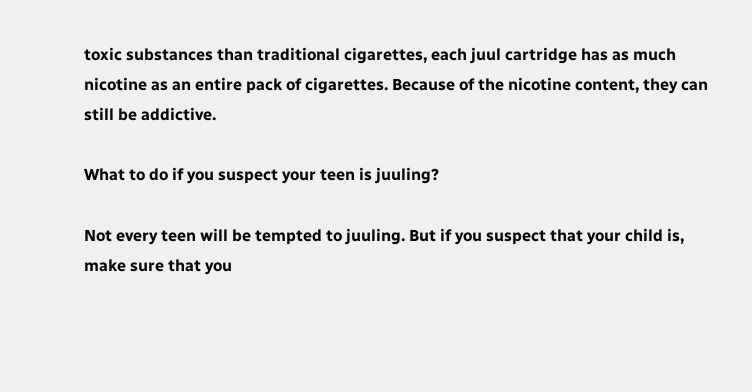toxic substances than traditional cigarettes, each juul cartridge has as much nicotine as an entire pack of cigarettes. Because of the nicotine content, they can still be addictive.

What to do if you suspect your teen is juuling?

Not every teen will be tempted to juuling. But if you suspect that your child is, make sure that you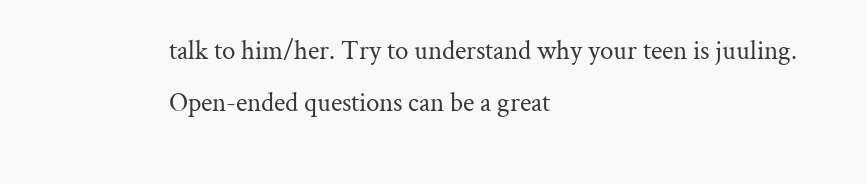talk to him/her. Try to understand why your teen is juuling. Open-ended questions can be a great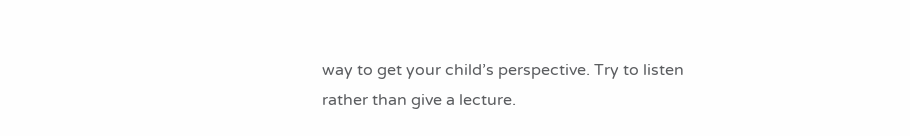way to get your child’s perspective. Try to listen rather than give a lecture.